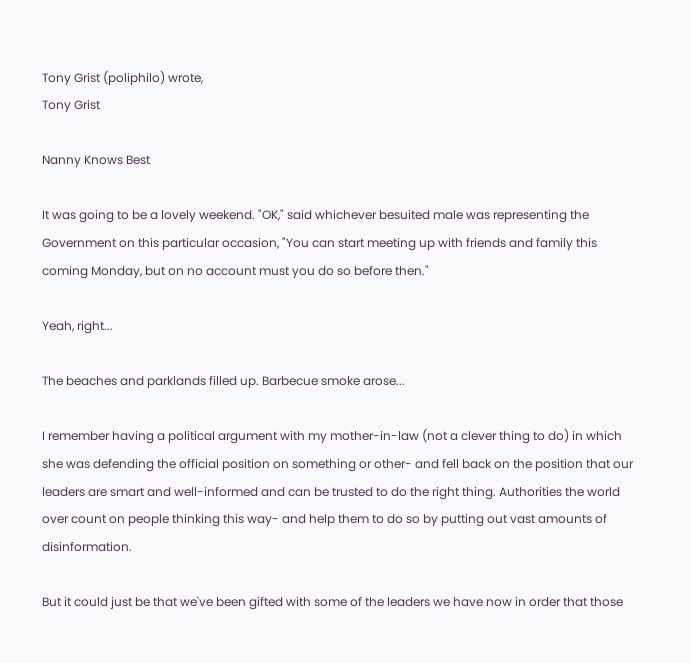Tony Grist (poliphilo) wrote,
Tony Grist

Nanny Knows Best

It was going to be a lovely weekend. "OK," said whichever besuited male was representing the Government on this particular occasion, "You can start meeting up with friends and family this coming Monday, but on no account must you do so before then."

Yeah, right...

The beaches and parklands filled up. Barbecue smoke arose...

I remember having a political argument with my mother-in-law (not a clever thing to do) in which she was defending the official position on something or other- and fell back on the position that our leaders are smart and well-informed and can be trusted to do the right thing. Authorities the world over count on people thinking this way- and help them to do so by putting out vast amounts of disinformation.

But it could just be that we've been gifted with some of the leaders we have now in order that those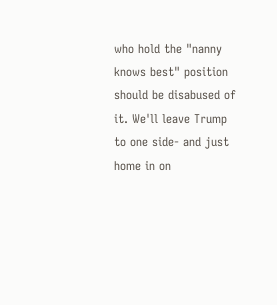who hold the "nanny knows best" position should be disabused of it. We'll leave Trump to one side- and just home in on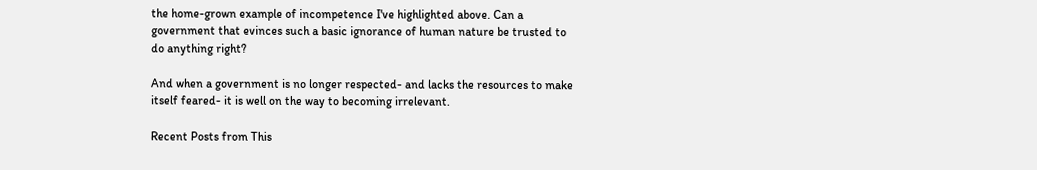the home-grown example of incompetence I've highlighted above. Can a government that evinces such a basic ignorance of human nature be trusted to do anything right?

And when a government is no longer respected- and lacks the resources to make itself feared- it is well on the way to becoming irrelevant.

Recent Posts from This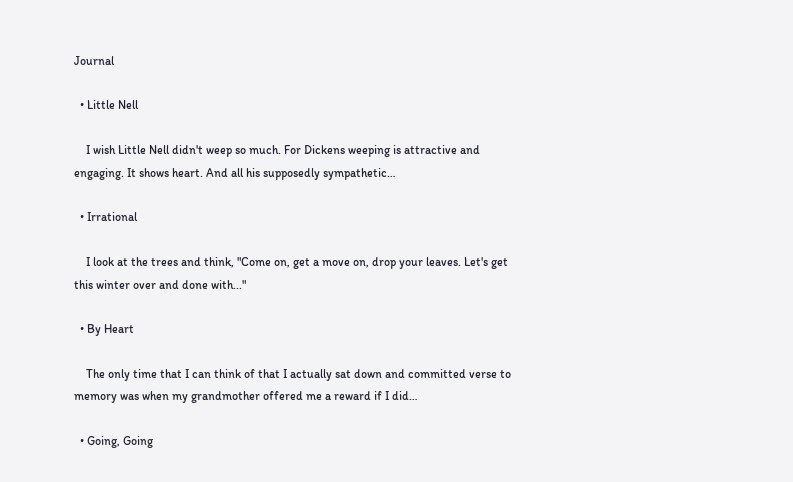Journal

  • Little Nell

    I wish Little Nell didn't weep so much. For Dickens weeping is attractive and engaging. It shows heart. And all his supposedly sympathetic…

  • Irrational

    I look at the trees and think, "Come on, get a move on, drop your leaves. Let's get this winter over and done with..."

  • By Heart

    The only time that I can think of that I actually sat down and committed verse to memory was when my grandmother offered me a reward if I did…

  • Going, Going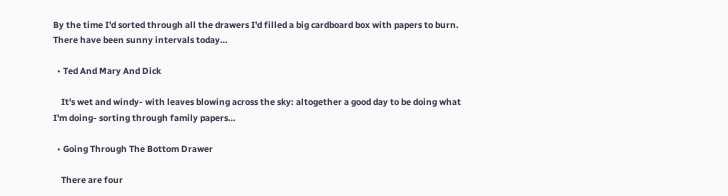By the time I'd sorted through all the drawers I'd filled a big cardboard box with papers to burn. There have been sunny intervals today…

  • Ted And Mary And Dick

    It's wet and windy- with leaves blowing across the sky: altogether a good day to be doing what I'm doing- sorting through family papers…

  • Going Through The Bottom Drawer

    There are four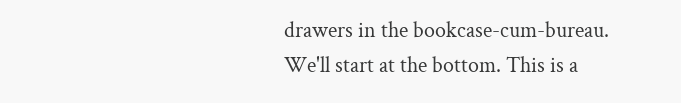drawers in the bookcase-cum-bureau. We'll start at the bottom. This is a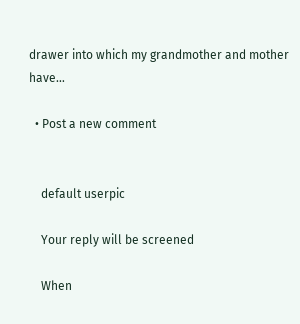drawer into which my grandmother and mother have…

  • Post a new comment


    default userpic

    Your reply will be screened

    When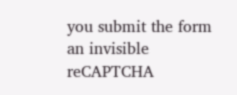you submit the form an invisible reCAPTCHA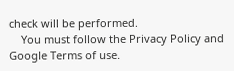check will be performed.
    You must follow the Privacy Policy and Google Terms of use.